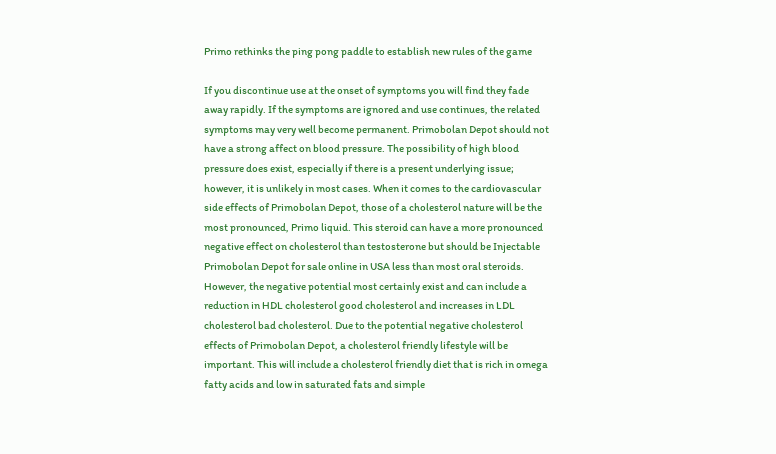Primo rethinks the ping pong paddle to establish new rules of the game

If you discontinue use at the onset of symptoms you will find they fade away rapidly. If the symptoms are ignored and use continues, the related symptoms may very well become permanent. Primobolan Depot should not have a strong affect on blood pressure. The possibility of high blood pressure does exist, especially if there is a present underlying issue; however, it is unlikely in most cases. When it comes to the cardiovascular side effects of Primobolan Depot, those of a cholesterol nature will be the most pronounced, Primo liquid. This steroid can have a more pronounced negative effect on cholesterol than testosterone but should be Injectable Primobolan Depot for sale online in USA less than most oral steroids. However, the negative potential most certainly exist and can include a reduction in HDL cholesterol good cholesterol and increases in LDL cholesterol bad cholesterol. Due to the potential negative cholesterol effects of Primobolan Depot, a cholesterol friendly lifestyle will be important. This will include a cholesterol friendly diet that is rich in omega fatty acids and low in saturated fats and simple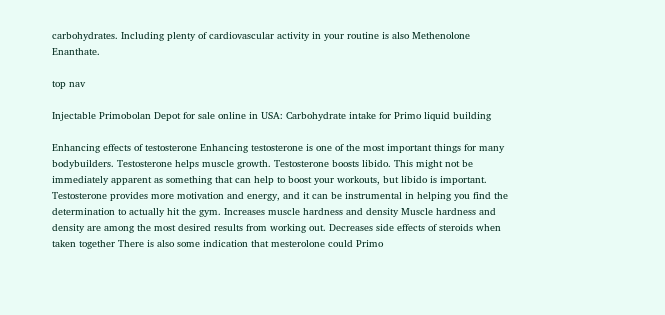carbohydrates. Including plenty of cardiovascular activity in your routine is also Methenolone Enanthate.

top nav

Injectable Primobolan Depot for sale online in USA: Carbohydrate intake for Primo liquid building

Enhancing effects of testosterone Enhancing testosterone is one of the most important things for many bodybuilders. Testosterone helps muscle growth. Testosterone boosts libido. This might not be immediately apparent as something that can help to boost your workouts, but libido is important. Testosterone provides more motivation and energy, and it can be instrumental in helping you find the determination to actually hit the gym. Increases muscle hardness and density Muscle hardness and density are among the most desired results from working out. Decreases side effects of steroids when taken together There is also some indication that mesterolone could Primo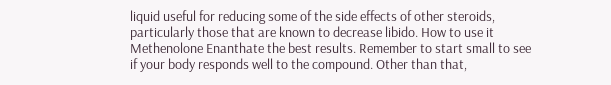liquid useful for reducing some of the side effects of other steroids, particularly those that are known to decrease libido. How to use it Methenolone Enanthate the best results. Remember to start small to see if your body responds well to the compound. Other than that,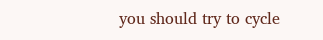you should try to cycle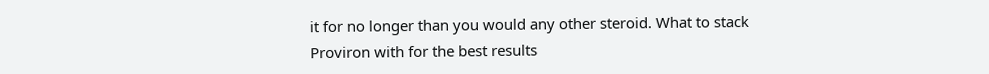it for no longer than you would any other steroid. What to stack Proviron with for the best results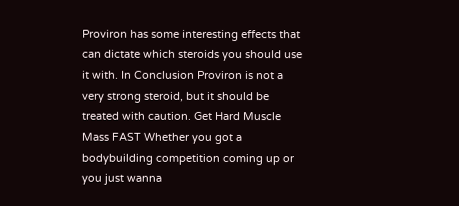Proviron has some interesting effects that can dictate which steroids you should use it with. In Conclusion Proviron is not a very strong steroid, but it should be treated with caution. Get Hard Muscle Mass FAST Whether you got a bodybuilding competition coming up or you just wanna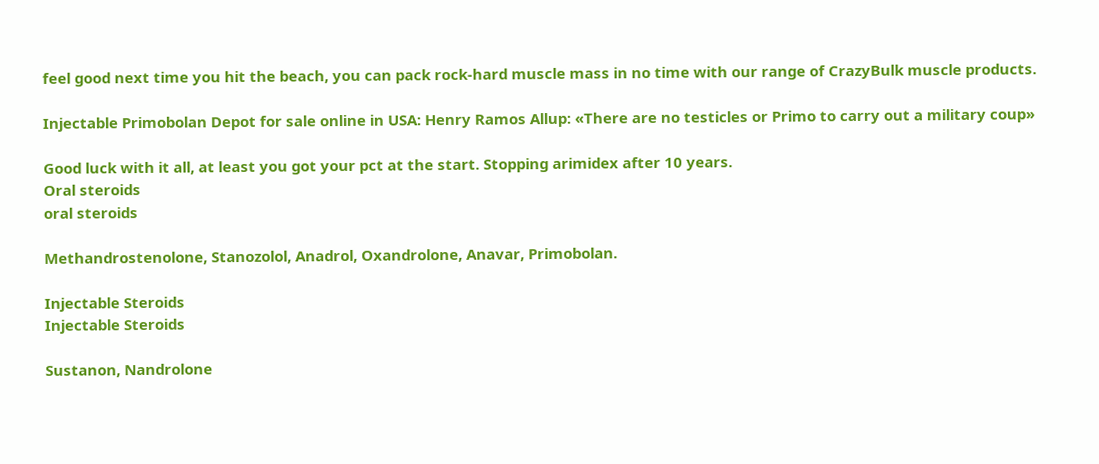feel good next time you hit the beach, you can pack rock-hard muscle mass in no time with our range of CrazyBulk muscle products.

Injectable Primobolan Depot for sale online in USA: Henry Ramos Allup: «There are no testicles or Primo to carry out a military coup»

Good luck with it all, at least you got your pct at the start. Stopping arimidex after 10 years.
Oral steroids
oral steroids

Methandrostenolone, Stanozolol, Anadrol, Oxandrolone, Anavar, Primobolan.

Injectable Steroids
Injectable Steroids

Sustanon, Nandrolone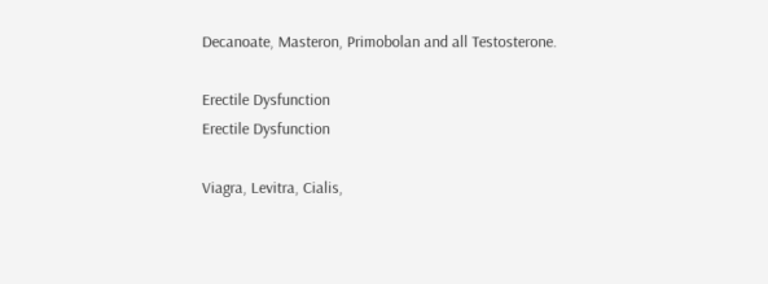Decanoate, Masteron, Primobolan and all Testosterone.

Erectile Dysfunction
Erectile Dysfunction

Viagra, Levitra, Cialis,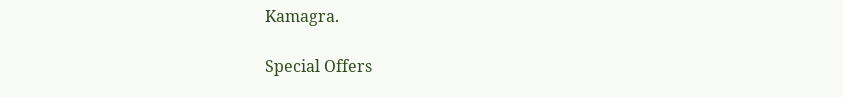Kamagra.

Special Offers